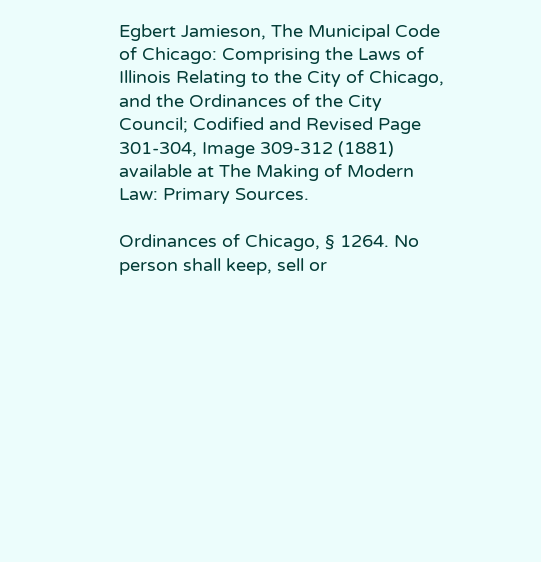Egbert Jamieson, The Municipal Code of Chicago: Comprising the Laws of Illinois Relating to the City of Chicago, and the Ordinances of the City Council; Codified and Revised Page 301-304, Image 309-312 (1881) available at The Making of Modern Law: Primary Sources.

Ordinances of Chicago, § 1264. No person shall keep, sell or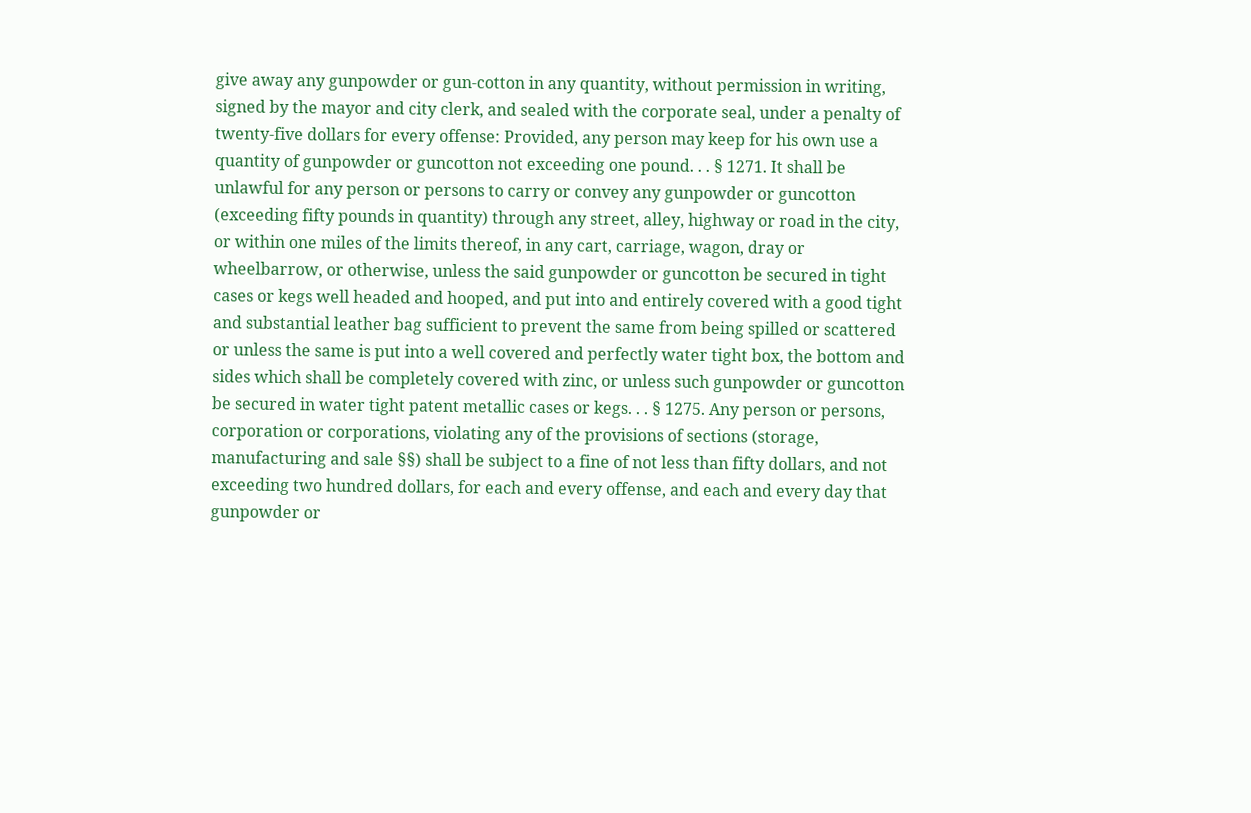give away any gunpowder or gun-cotton in any quantity, without permission in writing, signed by the mayor and city clerk, and sealed with the corporate seal, under a penalty of twenty-five dollars for every offense: Provided, any person may keep for his own use a quantity of gunpowder or guncotton not exceeding one pound. . . § 1271. It shall be unlawful for any person or persons to carry or convey any gunpowder or guncotton (exceeding fifty pounds in quantity) through any street, alley, highway or road in the city, or within one miles of the limits thereof, in any cart, carriage, wagon, dray or wheelbarrow, or otherwise, unless the said gunpowder or guncotton be secured in tight cases or kegs well headed and hooped, and put into and entirely covered with a good tight and substantial leather bag sufficient to prevent the same from being spilled or scattered or unless the same is put into a well covered and perfectly water tight box, the bottom and sides which shall be completely covered with zinc, or unless such gunpowder or guncotton be secured in water tight patent metallic cases or kegs. . . § 1275. Any person or persons, corporation or corporations, violating any of the provisions of sections (storage, manufacturing and sale §§) shall be subject to a fine of not less than fifty dollars, and not exceeding two hundred dollars, for each and every offense, and each and every day that gunpowder or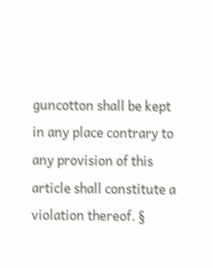guncotton shall be kept in any place contrary to any provision of this article shall constitute a violation thereof. §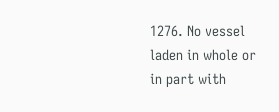1276. No vessel laden in whole or in part with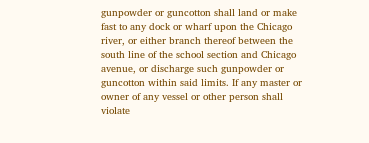gunpowder or guncotton shall land or make fast to any dock or wharf upon the Chicago river, or either branch thereof between the south line of the school section and Chicago avenue, or discharge such gunpowder or guncotton within said limits. If any master or owner of any vessel or other person shall violate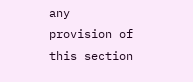any provision of this section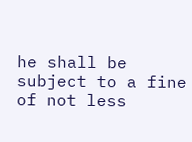he shall be subject to a fine of not less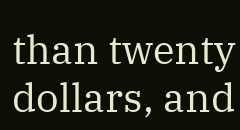than twenty dollars, and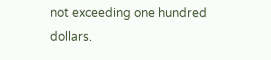not exceeding one hundred dollars.